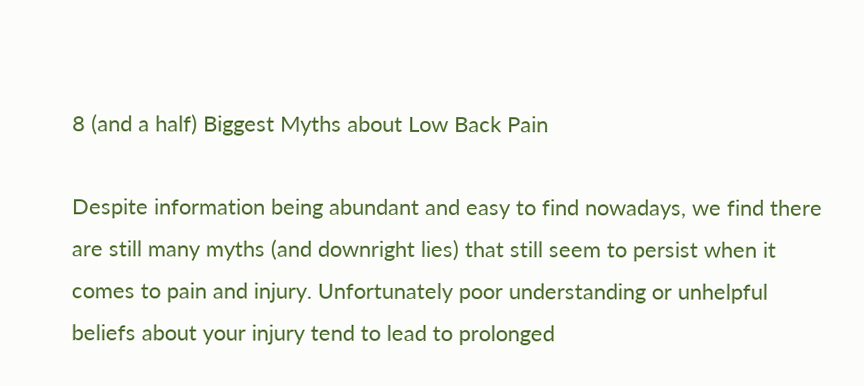8 (and a half) Biggest Myths about Low Back Pain

Despite information being abundant and easy to find nowadays, we find there are still many myths (and downright lies) that still seem to persist when it comes to pain and injury. Unfortunately poor understanding or unhelpful beliefs about your injury tend to lead to prolonged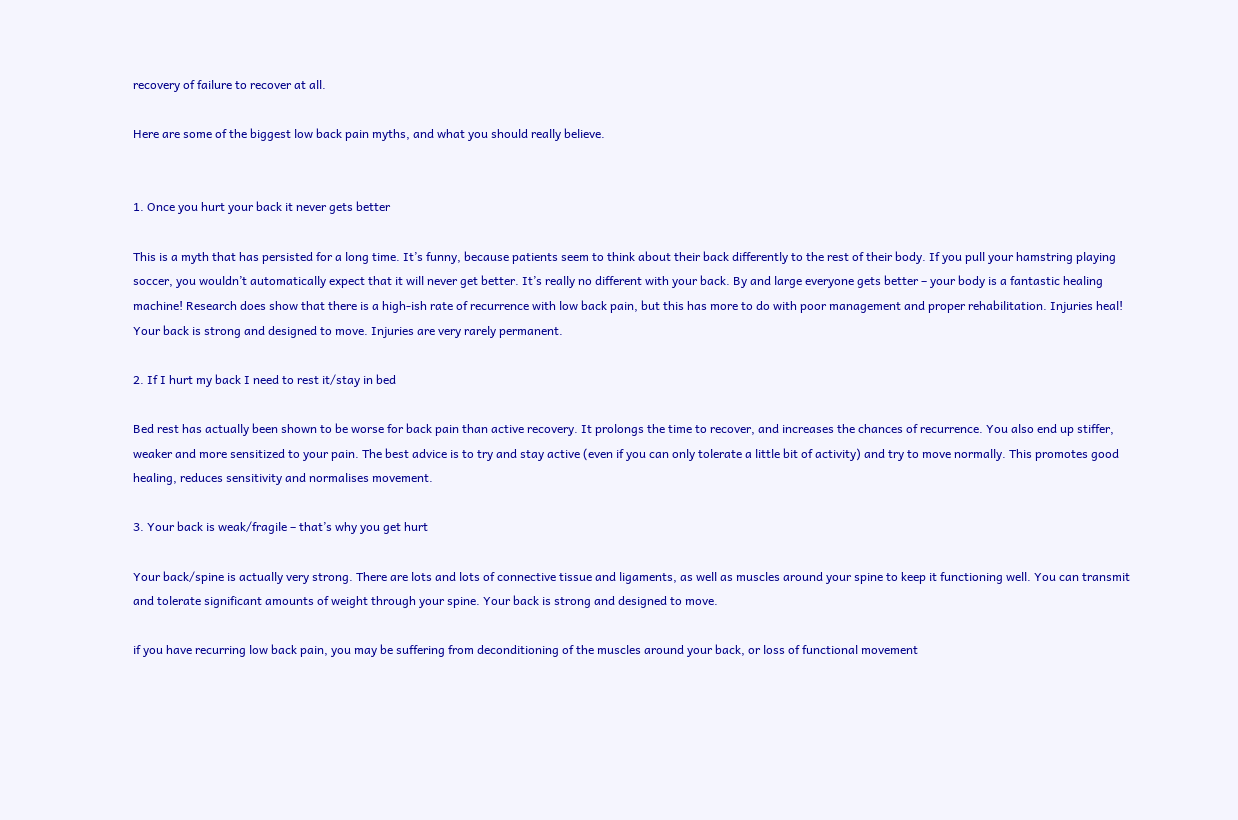recovery of failure to recover at all.

Here are some of the biggest low back pain myths, and what you should really believe.


1. Once you hurt your back it never gets better

This is a myth that has persisted for a long time. It’s funny, because patients seem to think about their back differently to the rest of their body. If you pull your hamstring playing soccer, you wouldn’t automatically expect that it will never get better. It’s really no different with your back. By and large everyone gets better – your body is a fantastic healing machine! Research does show that there is a high-ish rate of recurrence with low back pain, but this has more to do with poor management and proper rehabilitation. Injuries heal! Your back is strong and designed to move. Injuries are very rarely permanent.

2. If I hurt my back I need to rest it/stay in bed

Bed rest has actually been shown to be worse for back pain than active recovery. It prolongs the time to recover, and increases the chances of recurrence. You also end up stiffer, weaker and more sensitized to your pain. The best advice is to try and stay active (even if you can only tolerate a little bit of activity) and try to move normally. This promotes good healing, reduces sensitivity and normalises movement.

3. Your back is weak/fragile – that’s why you get hurt

Your back/spine is actually very strong. There are lots and lots of connective tissue and ligaments, as well as muscles around your spine to keep it functioning well. You can transmit and tolerate significant amounts of weight through your spine. Your back is strong and designed to move.

if you have recurring low back pain, you may be suffering from deconditioning of the muscles around your back, or loss of functional movement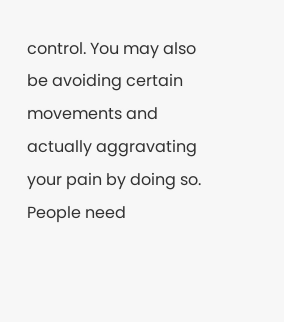control. You may also be avoiding certain movements and actually aggravating your pain by doing so. People need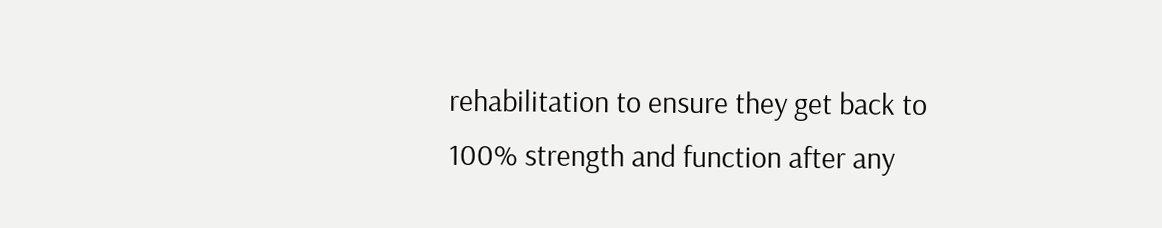rehabilitation to ensure they get back to 100% strength and function after any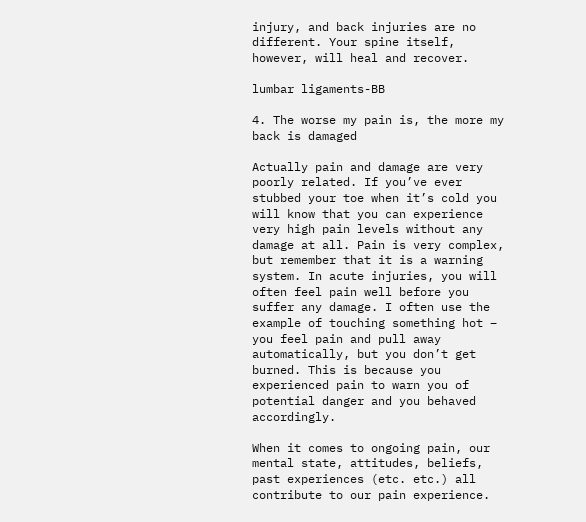injury, and back injuries are no different. Your spine itself, however, will heal and recover.

lumbar ligaments-BB

4. The worse my pain is, the more my back is damaged

Actually pain and damage are very poorly related. If you’ve ever stubbed your toe when it’s cold you will know that you can experience very high pain levels without any damage at all. Pain is very complex, but remember that it is a warning system. In acute injuries, you will often feel pain well before you suffer any damage. I often use the example of touching something hot – you feel pain and pull away automatically, but you don’t get burned. This is because you experienced pain to warn you of potential danger and you behaved accordingly.

When it comes to ongoing pain, our mental state, attitudes, beliefs, past experiences (etc. etc.) all contribute to our pain experience.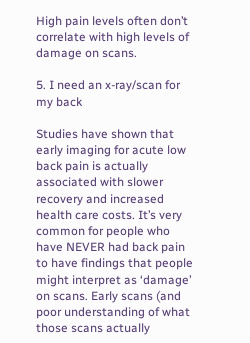High pain levels often don’t correlate with high levels of damage on scans.

5. I need an x-ray/scan for my back

Studies have shown that early imaging for acute low back pain is actually associated with slower recovery and increased health care costs. It’s very common for people who have NEVER had back pain to have findings that people might interpret as ‘damage’ on scans. Early scans (and poor understanding of what those scans actually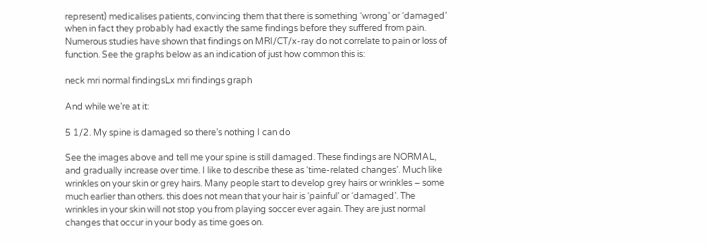represent) medicalises patients, convincing them that there is something ‘wrong’ or ‘damaged’ when in fact they probably had exactly the same findings before they suffered from pain. Numerous studies have shown that findings on MRI/CT/x-ray do not correlate to pain or loss of function. See the graphs below as an indication of just how common this is:

neck mri normal findingsLx mri findings graph

And while we’re at it:

5 1/2. My spine is damaged so there’s nothing I can do

See the images above and tell me your spine is still damaged. These findings are NORMAL, and gradually increase over time. I like to describe these as ‘time-related changes’. Much like wrinkles on your skin or grey hairs. Many people start to develop grey hairs or wrinkles – some much earlier than others. this does not mean that your hair is ‘painful’ or ‘damaged’. The wrinkles in your skin will not stop you from playing soccer ever again. They are just normal changes that occur in your body as time goes on.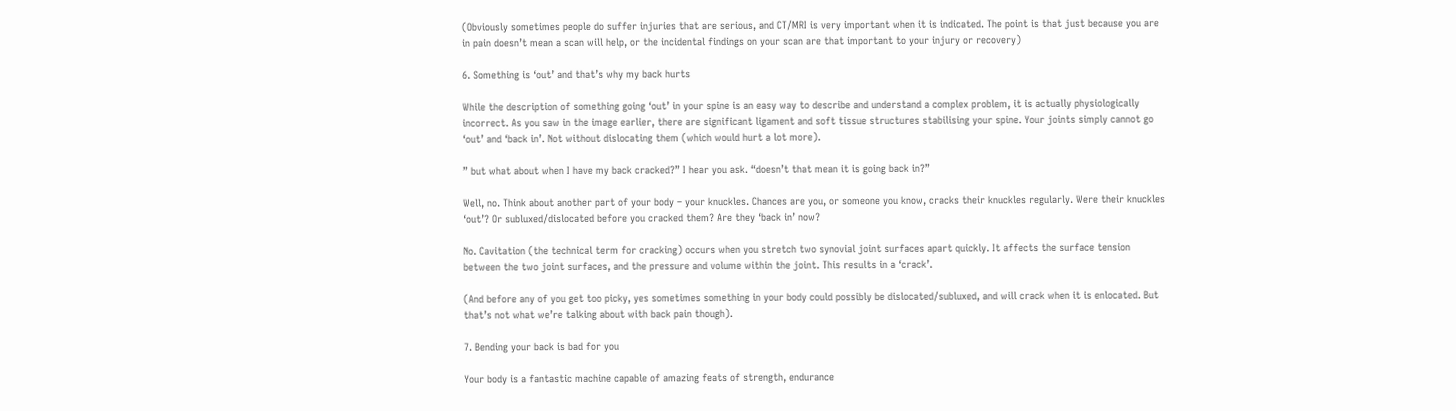(Obviously sometimes people do suffer injuries that are serious, and CT/MRI is very important when it is indicated. The point is that just because you are in pain doesn’t mean a scan will help, or the incidental findings on your scan are that important to your injury or recovery)

6. Something is ‘out’ and that’s why my back hurts

While the description of something going ‘out’ in your spine is an easy way to describe and understand a complex problem, it is actually physiologically incorrect. As you saw in the image earlier, there are significant ligament and soft tissue structures stabilising your spine. Your joints simply cannot go ‘out’ and ‘back in’. Not without dislocating them (which would hurt a lot more).

” but what about when I have my back cracked?” I hear you ask. “doesn’t that mean it is going back in?”

Well, no. Think about another part of your body – your knuckles. Chances are you, or someone you know, cracks their knuckles regularly. Were their knuckles ‘out’? Or subluxed/dislocated before you cracked them? Are they ‘back in’ now?

No. Cavitation (the technical term for cracking) occurs when you stretch two synovial joint surfaces apart quickly. It affects the surface tension between the two joint surfaces, and the pressure and volume within the joint. This results in a ‘crack’.

(And before any of you get too picky, yes sometimes something in your body could possibly be dislocated/subluxed, and will crack when it is enlocated. But that’s not what we’re talking about with back pain though).

7. Bending your back is bad for you

Your body is a fantastic machine capable of amazing feats of strength, endurance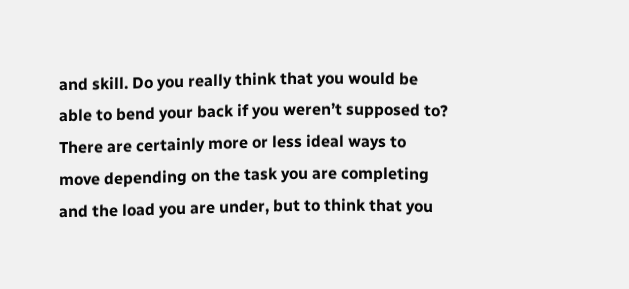and skill. Do you really think that you would be able to bend your back if you weren’t supposed to? There are certainly more or less ideal ways to move depending on the task you are completing and the load you are under, but to think that you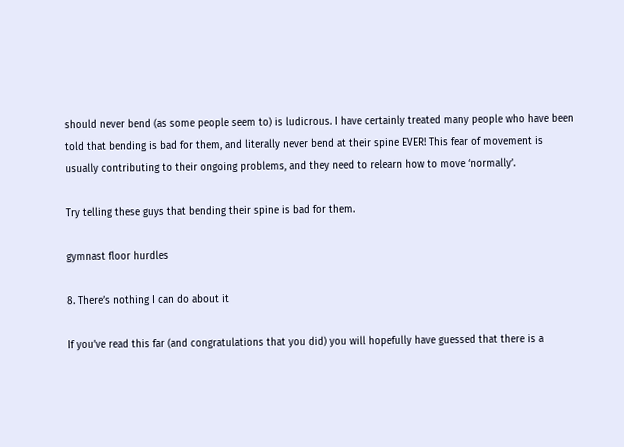should never bend (as some people seem to) is ludicrous. I have certainly treated many people who have been told that bending is bad for them, and literally never bend at their spine EVER! This fear of movement is usually contributing to their ongoing problems, and they need to relearn how to move ‘normally’.

Try telling these guys that bending their spine is bad for them.

gymnast floor hurdles

8. There’s nothing I can do about it

If you’ve read this far (and congratulations that you did) you will hopefully have guessed that there is a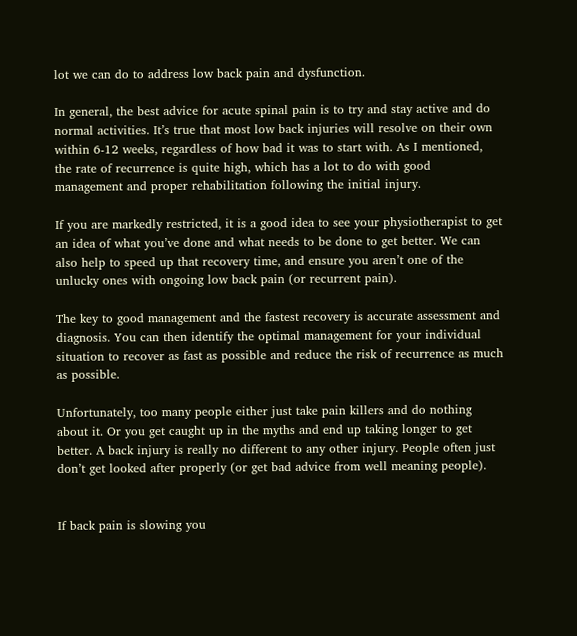lot we can do to address low back pain and dysfunction.

In general, the best advice for acute spinal pain is to try and stay active and do normal activities. It’s true that most low back injuries will resolve on their own within 6-12 weeks, regardless of how bad it was to start with. As I mentioned, the rate of recurrence is quite high, which has a lot to do with good management and proper rehabilitation following the initial injury.

If you are markedly restricted, it is a good idea to see your physiotherapist to get an idea of what you’ve done and what needs to be done to get better. We can also help to speed up that recovery time, and ensure you aren’t one of the unlucky ones with ongoing low back pain (or recurrent pain).

The key to good management and the fastest recovery is accurate assessment and diagnosis. You can then identify the optimal management for your individual situation to recover as fast as possible and reduce the risk of recurrence as much as possible.

Unfortunately, too many people either just take pain killers and do nothing about it. Or you get caught up in the myths and end up taking longer to get better. A back injury is really no different to any other injury. People often just don’t get looked after properly (or get bad advice from well meaning people).


If back pain is slowing you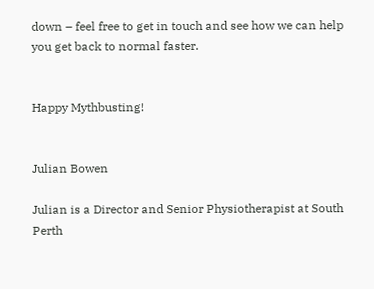down – feel free to get in touch and see how we can help you get back to normal faster.


Happy Mythbusting!


Julian Bowen

Julian is a Director and Senior Physiotherapist at South Perth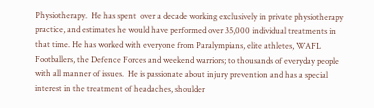Physiotherapy.  He has spent  over a decade working exclusively in private physiotherapy practice, and estimates he would have performed over 35,000 individual treatments in that time. He has worked with everyone from Paralympians, elite athletes, WAFL Footballers, the Defence Forces and weekend warriors; to thousands of everyday people with all manner of issues.  He is passionate about injury prevention and has a special interest in the treatment of headaches, shoulder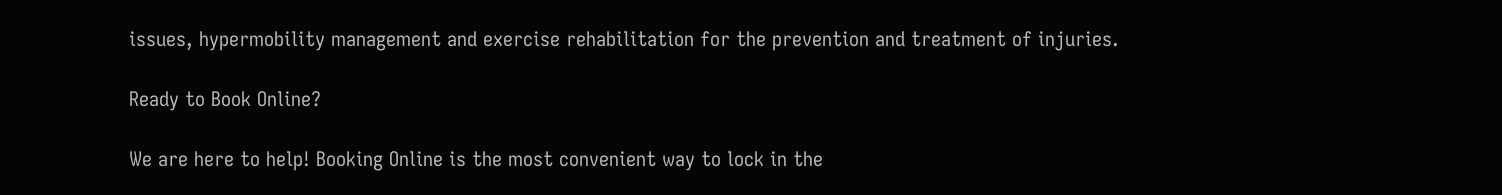issues, hypermobility management and exercise rehabilitation for the prevention and treatment of injuries.

Ready to Book Online?

We are here to help! Booking Online is the most convenient way to lock in the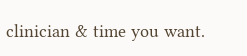clinician & time you want.